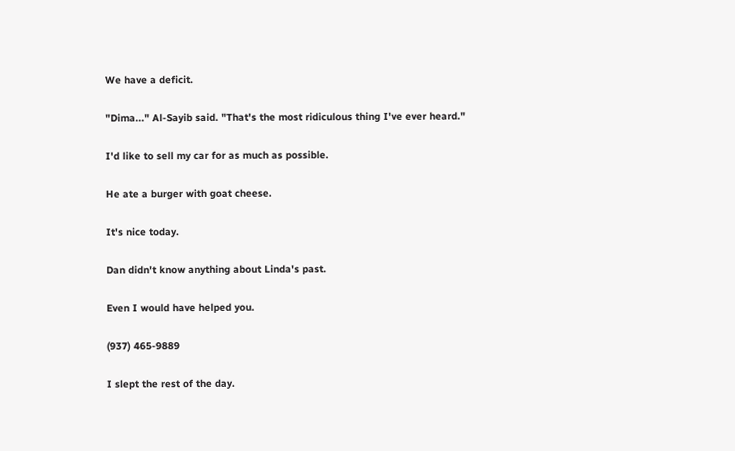We have a deficit.

"Dima..." Al-Sayib said. "That's the most ridiculous thing I've ever heard."

I'd like to sell my car for as much as possible.

He ate a burger with goat cheese.

It's nice today.

Dan didn't know anything about Linda's past.

Even I would have helped you.

(937) 465-9889

I slept the rest of the day.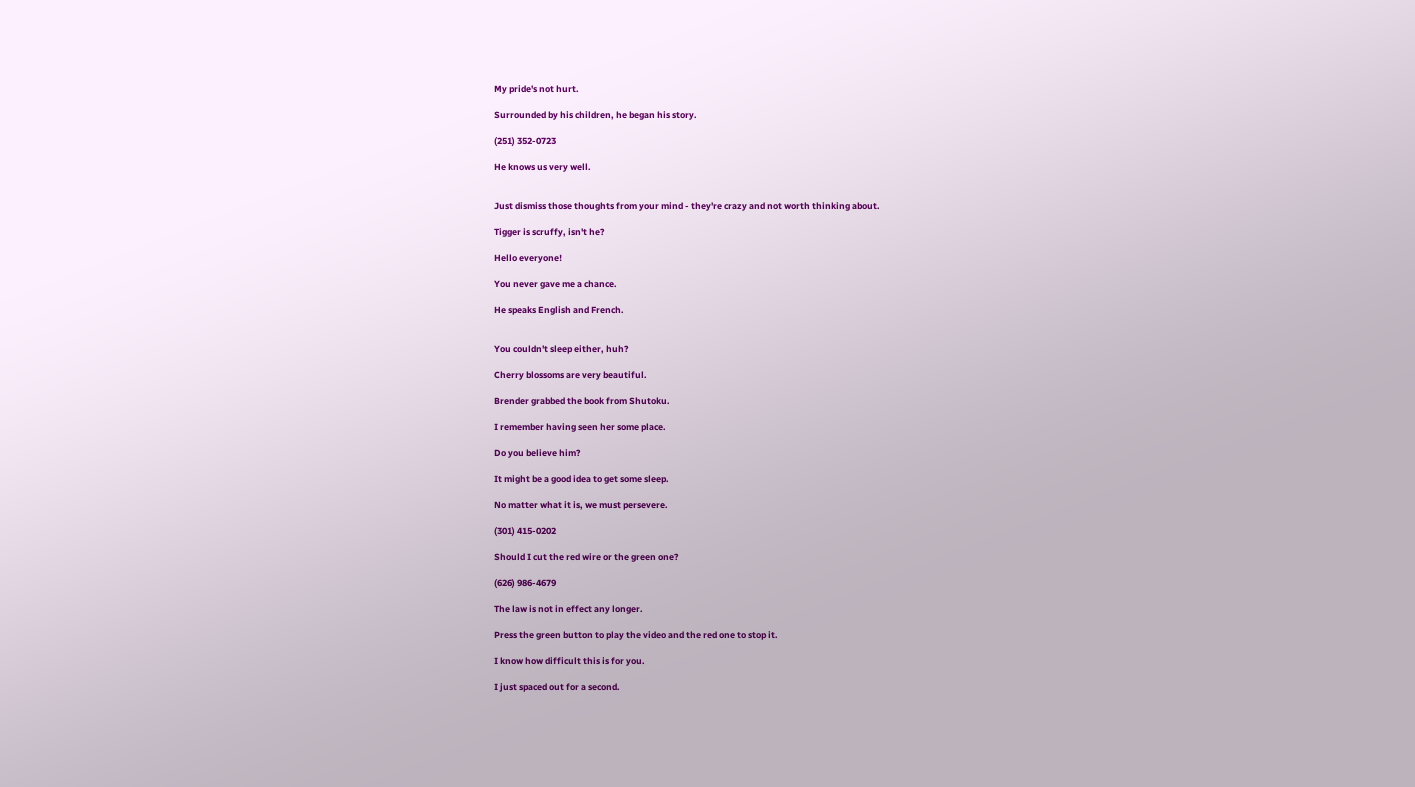My pride's not hurt.

Surrounded by his children, he began his story.

(251) 352-0723

He knows us very well.


Just dismiss those thoughts from your mind - they're crazy and not worth thinking about.

Tigger is scruffy, isn't he?

Hello everyone!

You never gave me a chance.

He speaks English and French.


You couldn't sleep either, huh?

Cherry blossoms are very beautiful.

Brender grabbed the book from Shutoku.

I remember having seen her some place.

Do you believe him?

It might be a good idea to get some sleep.

No matter what it is, we must persevere.

(301) 415-0202

Should I cut the red wire or the green one?

(626) 986-4679

The law is not in effect any longer.

Press the green button to play the video and the red one to stop it.

I know how difficult this is for you.

I just spaced out for a second.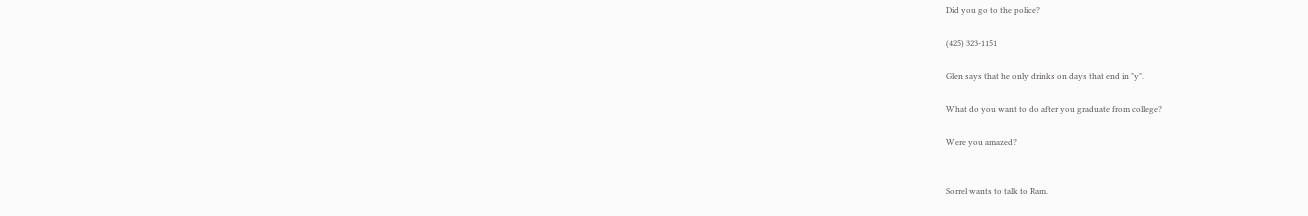Did you go to the police?

(425) 323-1151

Glen says that he only drinks on days that end in "y".

What do you want to do after you graduate from college?

Were you amazed?


Sorrel wants to talk to Ram.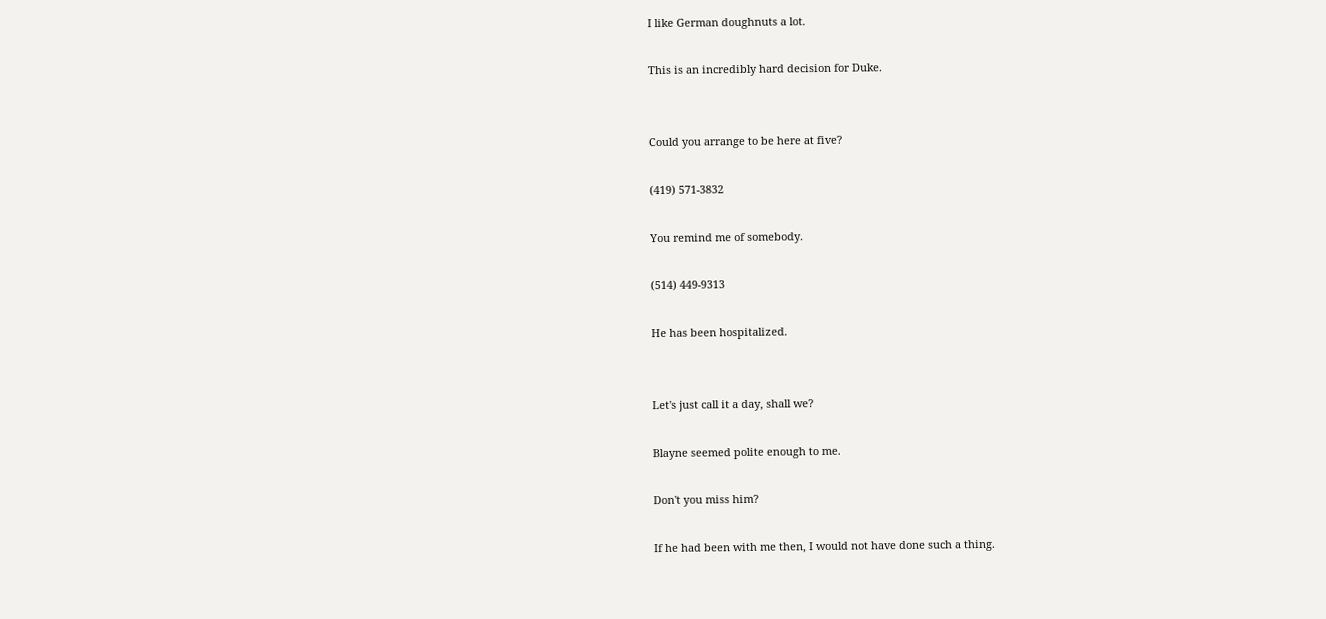I like German doughnuts a lot.

This is an incredibly hard decision for Duke.


Could you arrange to be here at five?

(419) 571-3832

You remind me of somebody.

(514) 449-9313

He has been hospitalized.


Let's just call it a day, shall we?

Blayne seemed polite enough to me.

Don't you miss him?

If he had been with me then, I would not have done such a thing.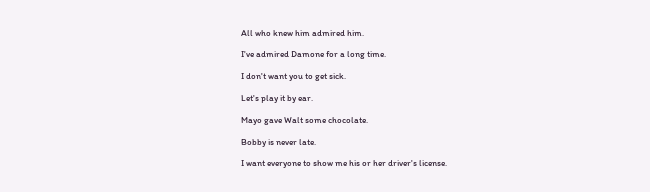All who knew him admired him.

I've admired Damone for a long time.

I don't want you to get sick.

Let's play it by ear.

Mayo gave Walt some chocolate.

Bobby is never late.

I want everyone to show me his or her driver's license.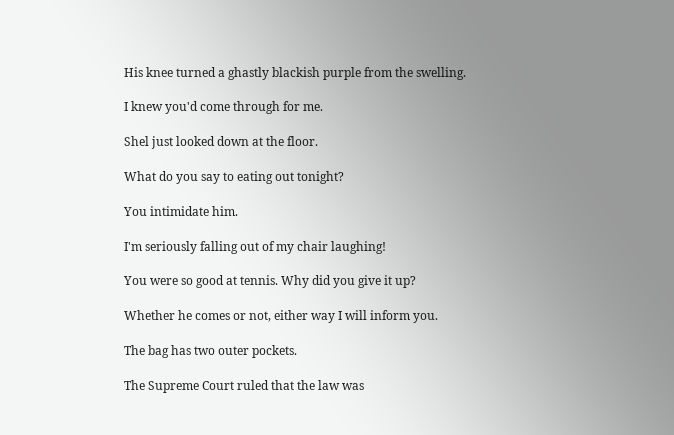His knee turned a ghastly blackish purple from the swelling.

I knew you'd come through for me.

Shel just looked down at the floor.

What do you say to eating out tonight?

You intimidate him.

I'm seriously falling out of my chair laughing!

You were so good at tennis. Why did you give it up?

Whether he comes or not, either way I will inform you.

The bag has two outer pockets.

The Supreme Court ruled that the law was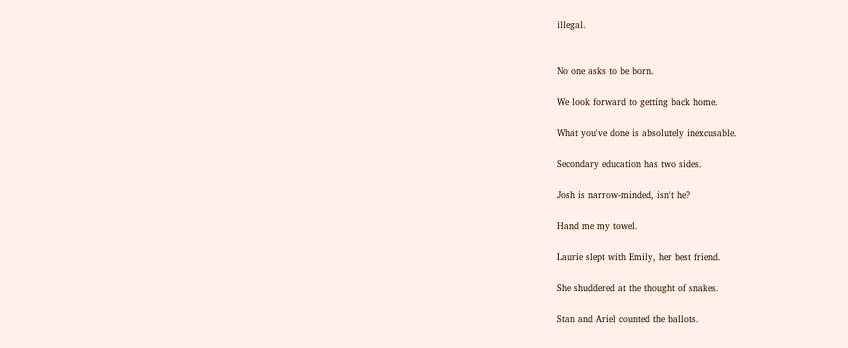illegal.


No one asks to be born.

We look forward to getting back home.

What you've done is absolutely inexcusable.

Secondary education has two sides.

Josh is narrow-minded, isn't he?

Hand me my towel.

Laurie slept with Emily, her best friend.

She shuddered at the thought of snakes.

Stan and Ariel counted the ballots.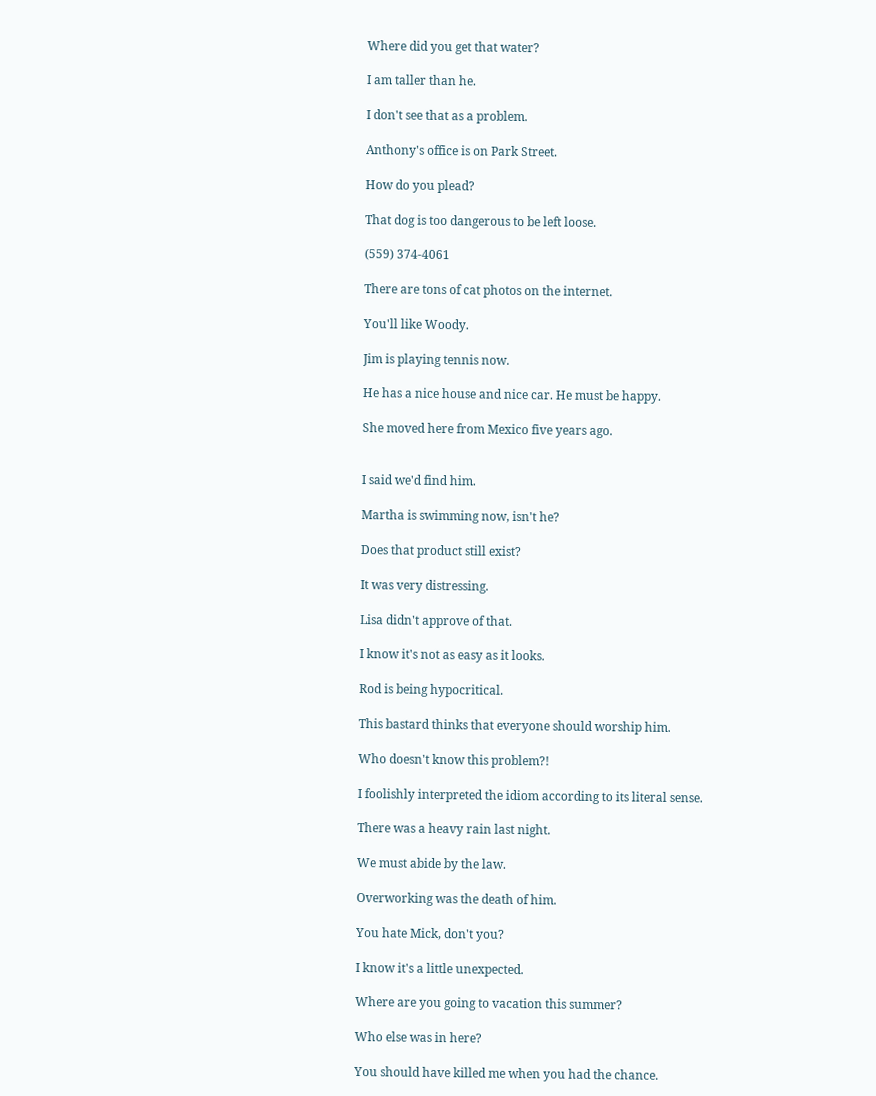Where did you get that water?

I am taller than he.

I don't see that as a problem.

Anthony's office is on Park Street.

How do you plead?

That dog is too dangerous to be left loose.

(559) 374-4061

There are tons of cat photos on the internet.

You'll like Woody.

Jim is playing tennis now.

He has a nice house and nice car. He must be happy.

She moved here from Mexico five years ago.


I said we'd find him.

Martha is swimming now, isn't he?

Does that product still exist?

It was very distressing.

Lisa didn't approve of that.

I know it's not as easy as it looks.

Rod is being hypocritical.

This bastard thinks that everyone should worship him.

Who doesn't know this problem?!

I foolishly interpreted the idiom according to its literal sense.

There was a heavy rain last night.

We must abide by the law.

Overworking was the death of him.

You hate Mick, don't you?

I know it's a little unexpected.

Where are you going to vacation this summer?

Who else was in here?

You should have killed me when you had the chance.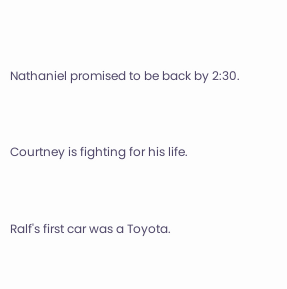Nathaniel promised to be back by 2:30.


Courtney is fighting for his life.


Ralf's first car was a Toyota.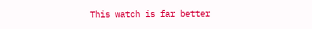This watch is far better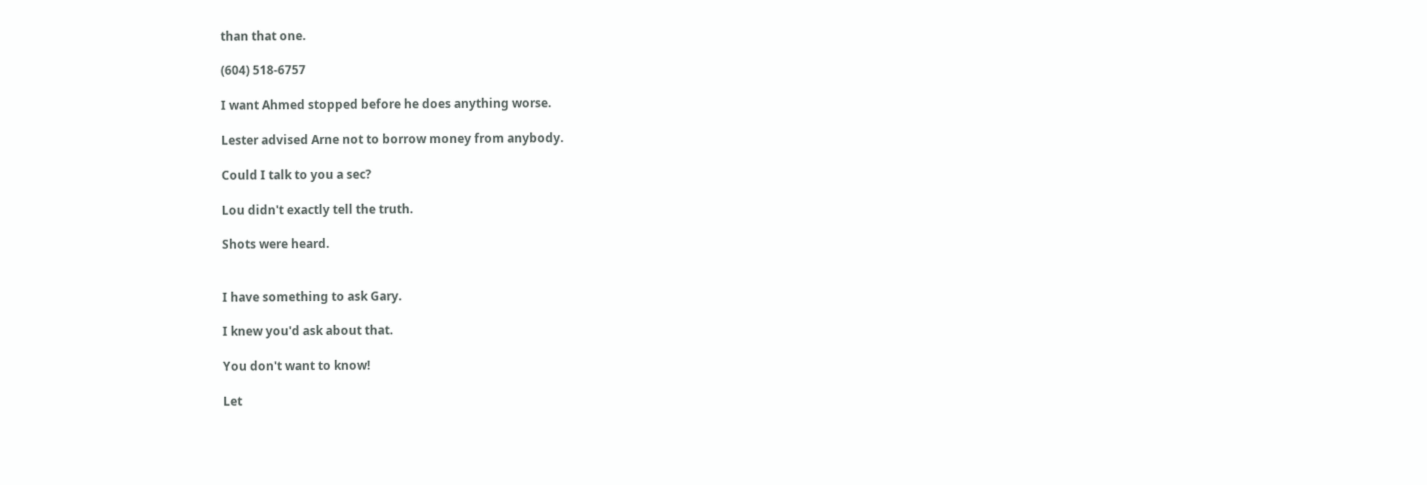than that one.

(604) 518-6757

I want Ahmed stopped before he does anything worse.

Lester advised Arne not to borrow money from anybody.

Could I talk to you a sec?

Lou didn't exactly tell the truth.

Shots were heard.


I have something to ask Gary.

I knew you'd ask about that.

You don't want to know!

Let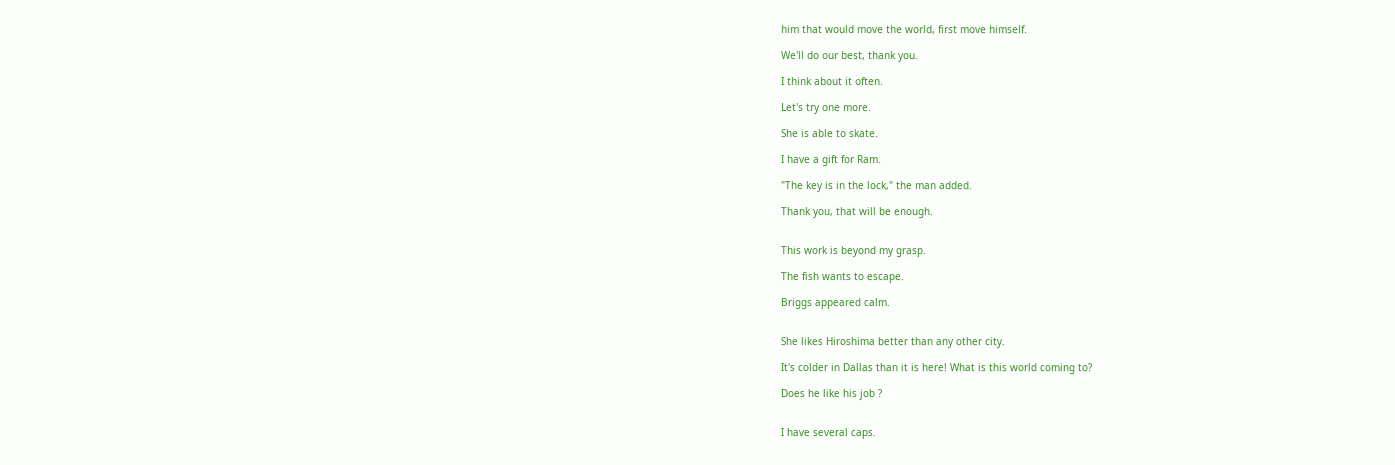him that would move the world, first move himself.

We'll do our best, thank you.

I think about it often.

Let's try one more.

She is able to skate.

I have a gift for Ram.

"The key is in the lock," the man added.

Thank you, that will be enough.


This work is beyond my grasp.

The fish wants to escape.

Briggs appeared calm.


She likes Hiroshima better than any other city.

It's colder in Dallas than it is here! What is this world coming to?

Does he like his job ?


I have several caps.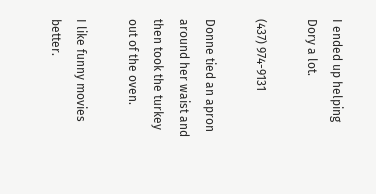I ended up helping Dory a lot.

(437) 974-9131

Donne tied an apron around her waist and then took the turkey out of the oven.

I like funny movies better.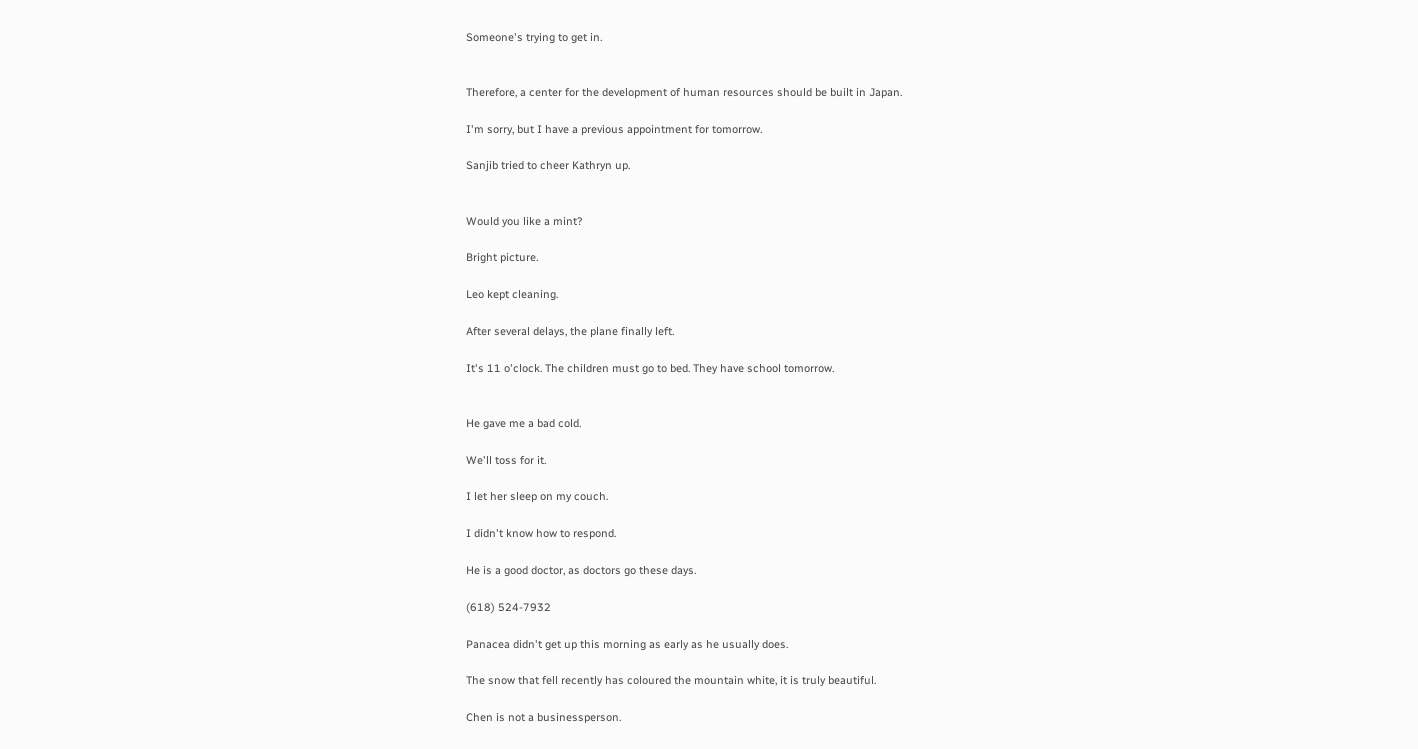Someone's trying to get in.


Therefore, a center for the development of human resources should be built in Japan.

I'm sorry, but I have a previous appointment for tomorrow.

Sanjib tried to cheer Kathryn up.


Would you like a mint?

Bright picture.

Leo kept cleaning.

After several delays, the plane finally left.

It's 11 o'clock. The children must go to bed. They have school tomorrow.


He gave me a bad cold.

We'll toss for it.

I let her sleep on my couch.

I didn't know how to respond.

He is a good doctor, as doctors go these days.

(618) 524-7932

Panacea didn't get up this morning as early as he usually does.

The snow that fell recently has coloured the mountain white, it is truly beautiful.

Chen is not a businessperson.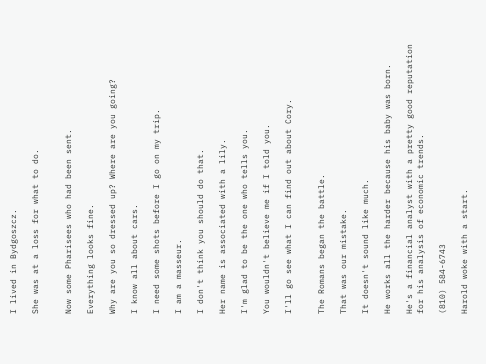I lived in Bydgoszcz.

She was at a loss for what to do.


Now some Pharisees who had been sent.

Everything looks fine.

Why are you so dressed up? Where are you going?

I know all about cars.

I need some shots before I go on my trip.

I am a masseur.

I don't think you should do that.

Her name is associated with a lily.

I'm glad to be the one who tells you.

You wouldn't believe me if I told you.

I'll go see what I can find out about Cory.


The Romans began the battle.

That was our mistake.

It doesn't sound like much.

He works all the harder because his baby was born.

He's a financial analyst with a pretty good reputation for his analysis of economic trends.

(810) 584-6743

Harold woke with a start.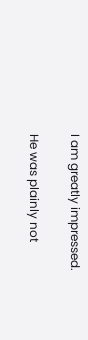I am greatly impressed.

He was plainly not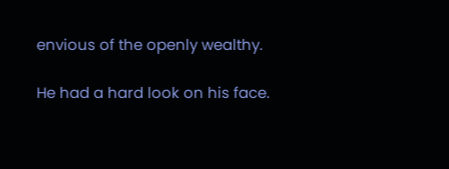envious of the openly wealthy.

He had a hard look on his face.